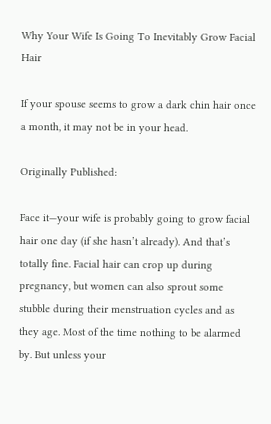Why Your Wife Is Going To Inevitably Grow Facial Hair

If your spouse seems to grow a dark chin hair once a month, it may not be in your head.

Originally Published:

Face it—your wife is probably going to grow facial hair one day (if she hasn’t already). And that’s totally fine. Facial hair can crop up during pregnancy, but women can also sprout some stubble during their menstruation cycles and as they age. Most of the time nothing to be alarmed by. But unless your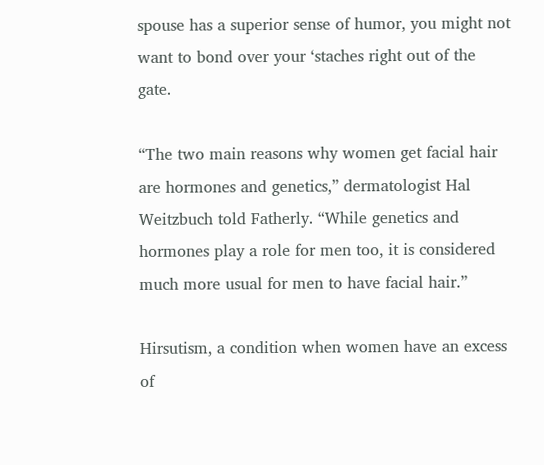spouse has a superior sense of humor, you might not want to bond over your ‘staches right out of the gate.

“The two main reasons why women get facial hair are hormones and genetics,” dermatologist Hal Weitzbuch told Fatherly. “While genetics and hormones play a role for men too, it is considered much more usual for men to have facial hair.”

Hirsutism, a condition when women have an excess of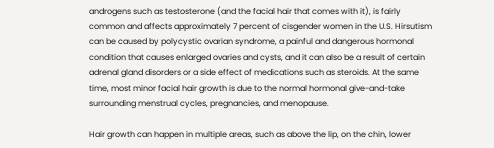androgens such as testosterone (and the facial hair that comes with it), is fairly common and affects approximately 7 percent of cisgender women in the U.S. Hirsutism can be caused by polycystic ovarian syndrome, a painful and dangerous hormonal condition that causes enlarged ovaries and cysts, and it can also be a result of certain adrenal gland disorders or a side effect of medications such as steroids. At the same time, most minor facial hair growth is due to the normal hormonal give-and-take surrounding menstrual cycles, pregnancies, and menopause.

Hair growth can happen in multiple areas, such as above the lip, on the chin, lower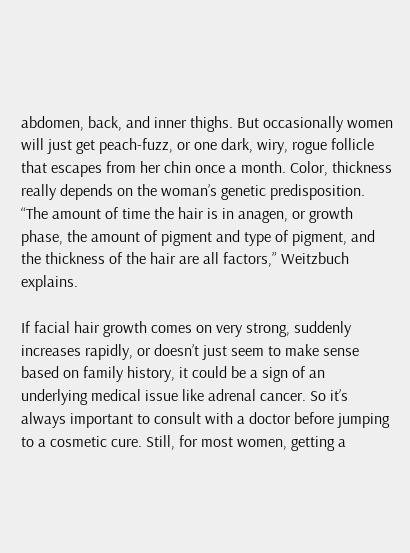abdomen, back, and inner thighs. But occasionally women will just get peach-fuzz, or one dark, wiry, rogue follicle that escapes from her chin once a month. Color, thickness really depends on the woman’s genetic predisposition. “The amount of time the hair is in anagen, or growth phase, the amount of pigment and type of pigment, and the thickness of the hair are all factors,” Weitzbuch explains.

If facial hair growth comes on very strong, suddenly increases rapidly, or doesn’t just seem to make sense based on family history, it could be a sign of an underlying medical issue like adrenal cancer. So it’s always important to consult with a doctor before jumping to a cosmetic cure. Still, for most women, getting a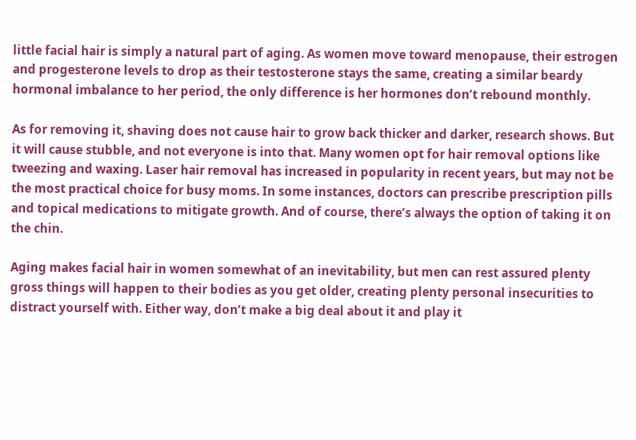little facial hair is simply a natural part of aging. As women move toward menopause, their estrogen and progesterone levels to drop as their testosterone stays the same, creating a similar beardy hormonal imbalance to her period, the only difference is her hormones don’t rebound monthly.

As for removing it, shaving does not cause hair to grow back thicker and darker, research shows. But it will cause stubble, and not everyone is into that. Many women opt for hair removal options like tweezing and waxing. Laser hair removal has increased in popularity in recent years, but may not be the most practical choice for busy moms. In some instances, doctors can prescribe prescription pills and topical medications to mitigate growth. And of course, there’s always the option of taking it on the chin.

Aging makes facial hair in women somewhat of an inevitability, but men can rest assured plenty gross things will happen to their bodies as you get older, creating plenty personal insecurities to distract yourself with. Either way, don’t make a big deal about it and play it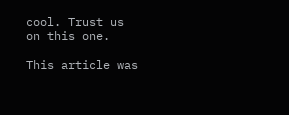cool. Trust us on this one.

This article was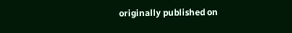originally published on